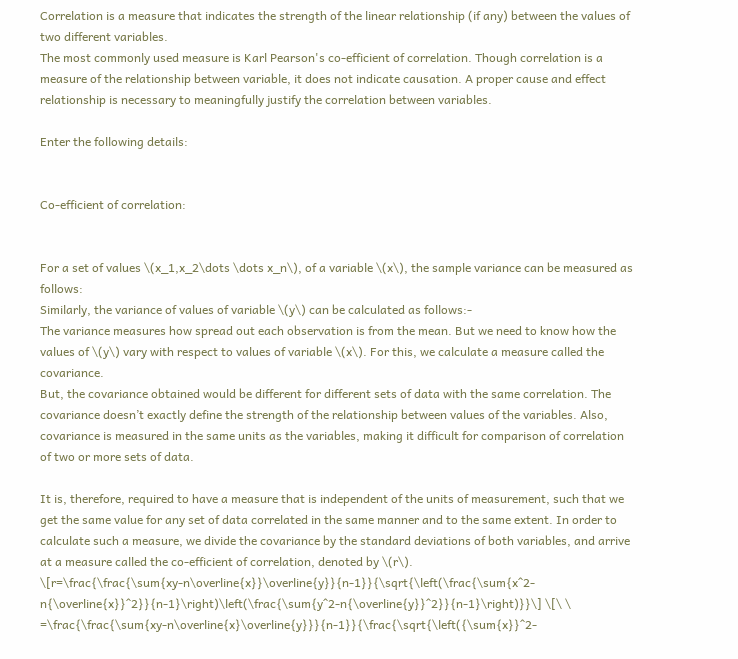Correlation is a measure that indicates the strength of the linear relationship (if any) between the values of two different variables.
The most commonly used measure is Karl Pearson's co-efficient of correlation. Though correlation is a measure of the relationship between variable, it does not indicate causation. A proper cause and effect relationship is necessary to meaningfully justify the correlation between variables.

Enter the following details:


Co-efficient of correlation:


For a set of values \(x_1,x_2\dots \dots x_n\), of a variable \(x\), the sample variance can be measured as follows:
Similarly, the variance of values of variable \(y\) can be calculated as follows:-
The variance measures how spread out each observation is from the mean. But we need to know how the values of \(y\) vary with respect to values of variable \(x\). For this, we calculate a measure called the covariance.
But, the covariance obtained would be different for different sets of data with the same correlation. The covariance doesn’t exactly define the strength of the relationship between values of the variables. Also, covariance is measured in the same units as the variables, making it difficult for comparison of correlation of two or more sets of data.

It is, therefore, required to have a measure that is independent of the units of measurement, such that we get the same value for any set of data correlated in the same manner and to the same extent. In order to calculate such a measure, we divide the covariance by the standard deviations of both variables, and arrive at a measure called the co-efficient of correlation, denoted by \(r\).
\[r=\frac{\frac{\sum{xy-n\overline{x}}\overline{y}}{n-1}}{\sqrt{\left(\frac{\sum{x^2-n{\overline{x}}^2}}{n-1}\right)\left(\frac{\sum{y^2-n{\overline{y}}^2}}{n-1}\right)}}\] \[\ \ =\frac{\frac{\sum{xy-n\overline{x}\overline{y}}}{n-1}}{\frac{\sqrt{\left({\sum{x}}^2-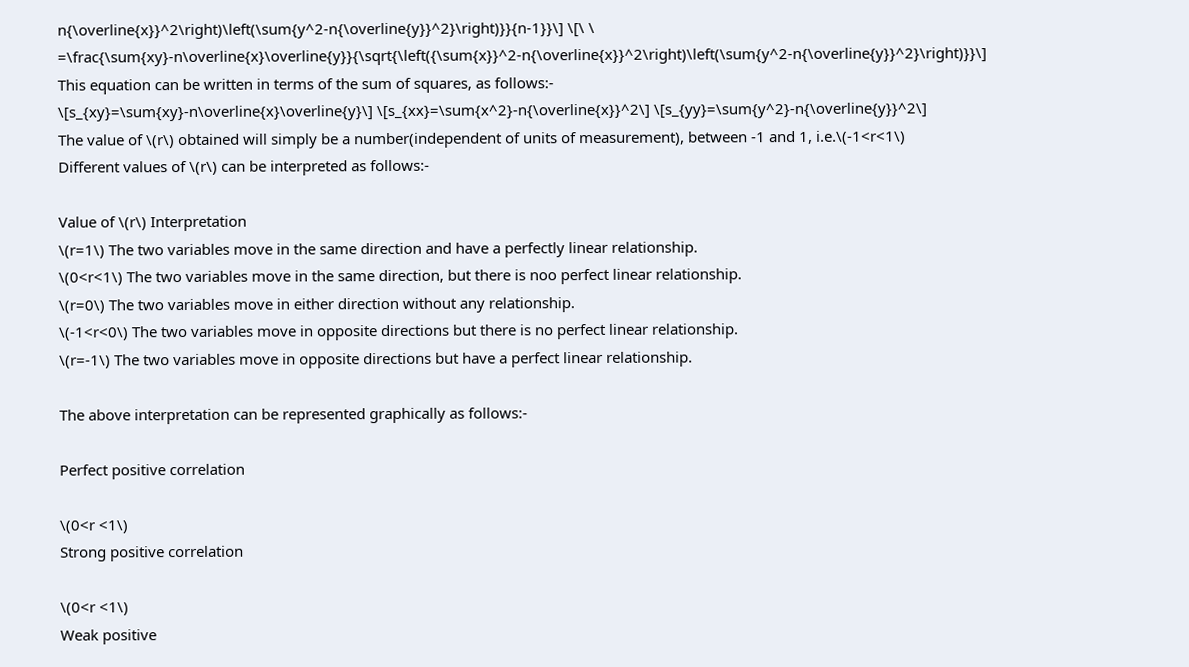n{\overline{x}}^2\right)\left(\sum{y^2-n{\overline{y}}^2}\right)}}{n-1}}\] \[\ \ =\frac{\sum{xy}-n\overline{x}\overline{y}}{\sqrt{\left({\sum{x}}^2-n{\overline{x}}^2\right)\left(\sum{y^2-n{\overline{y}}^2}\right)}}\]
This equation can be written in terms of the sum of squares, as follows:-
\[s_{xy}=\sum{xy}-n\overline{x}\overline{y}\] \[s_{xx}=\sum{x^2}-n{\overline{x}}^2\] \[s_{yy}=\sum{y^2}-n{\overline{y}}^2\]
The value of \(r\) obtained will simply be a number(independent of units of measurement), between -1 and 1, i.e.\(-1<r<1\)
Different values of \(r\) can be interpreted as follows:-

Value of \(r\) Interpretation
\(r=1\) The two variables move in the same direction and have a perfectly linear relationship.
\(0<r<1\) The two variables move in the same direction, but there is noo perfect linear relationship.
\(r=0\) The two variables move in either direction without any relationship.
\(-1<r<0\) The two variables move in opposite directions but there is no perfect linear relationship.
\(r=-1\) The two variables move in opposite directions but have a perfect linear relationship.

The above interpretation can be represented graphically as follows:-

Perfect positive correlation

\(0<r <1\)
Strong positive correlation

\(0<r <1\)
Weak positive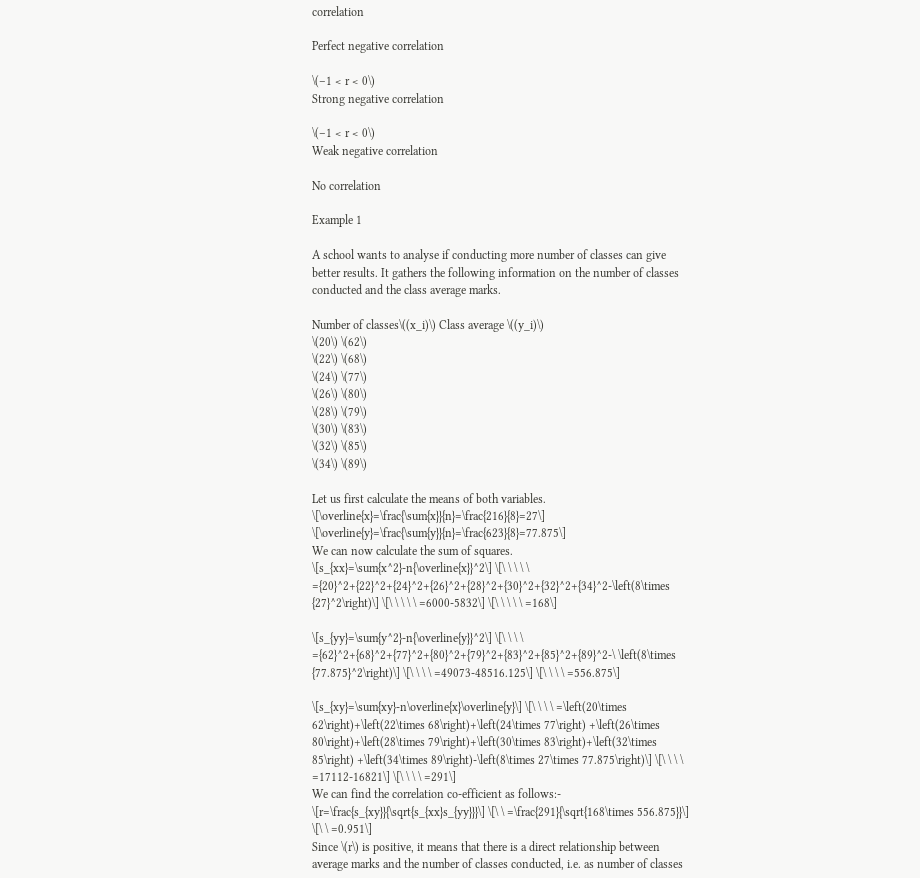correlation

Perfect negative correlation

\(–1 < r < 0\)
Strong negative correlation

\(–1 < r < 0\)
Weak negative correlation

No correlation

Example 1

A school wants to analyse if conducting more number of classes can give better results. It gathers the following information on the number of classes conducted and the class average marks.

Number of classes\((x_i)\) Class average \((y_i)\)
\(20\) \(62\)
\(22\) \(68\)
\(24\) \(77\)
\(26\) \(80\)
\(28\) \(79\)
\(30\) \(83\)
\(32\) \(85\)
\(34\) \(89\)

Let us first calculate the means of both variables.
\[\overline{x}=\frac{\sum{x}}{n}=\frac{216}{8}=27\] \[\overline{y}=\frac{\sum{y}}{n}=\frac{623}{8}=77.875\]
We can now calculate the sum of squares.
\[s_{xx}=\sum{x^2}-n{\overline{x}}^2\] \[\ \ \ \ \ ={20}^2+{22}^2+{24}^2+{26}^2+{28}^2+{30}^2+{32}^2+{34}^2-\left(8\times {27}^2\right)\] \[\ \ \ \ \ =6000-5832\] \[\ \ \ \ \ =168\]

\[s_{yy}=\sum{y^2}-n{\overline{y}}^2\] \[\ \ \ \ ={62}^2+{68}^2+{77}^2+{80}^2+{79}^2+{83}^2+{85}^2+{89}^2-\ \left(8\times {77.875}^2\right)\] \[\ \ \ \ =49073-48516.125\] \[\ \ \ \ =556.875\]

\[s_{xy}=\sum{xy}-n\overline{x}\overline{y}\] \[\ \ \ \ =\left(20\times 62\right)+\left(22\times 68\right)+\left(24\times 77\right) +\left(26\times 80\right)+\left(28\times 79\right)+\left(30\times 83\right)+\left(32\times 85\right) +\left(34\times 89\right)-\left(8\times 27\times 77.875\right)\] \[\ \ \ \ =17112-16821\] \[\ \ \ \ =291\]
We can find the correlation co-efficient as follows:-
\[r=\frac{s_{xy}}{\sqrt{s_{xx}s_{yy}}}\] \[\ \ =\frac{291}{\sqrt{168\times 556.875}}\] \[\ \ =0.951\]
Since \(r\) is positive, it means that there is a direct relationship between average marks and the number of classes conducted, i.e. as number of classes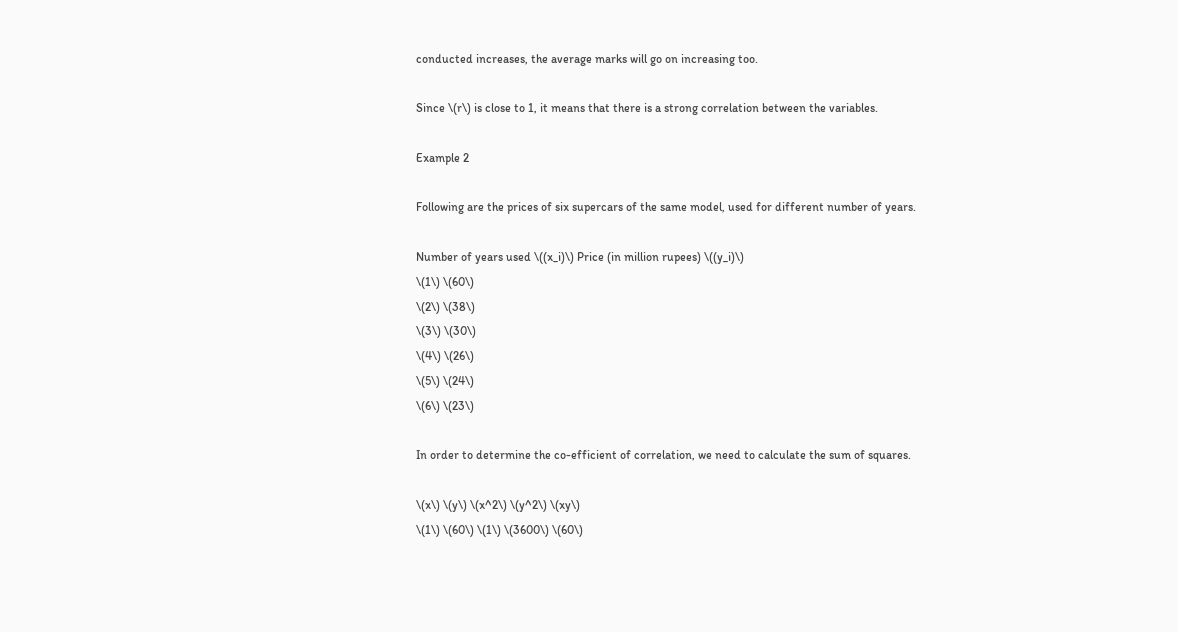conducted increases, the average marks will go on increasing too.

Since \(r\) is close to 1, it means that there is a strong correlation between the variables.

Example 2

Following are the prices of six supercars of the same model, used for different number of years.

Number of years used \((x_i)\) Price (in million rupees) \((y_i)\)
\(1\) \(60\)
\(2\) \(38\)
\(3\) \(30\)
\(4\) \(26\)
\(5\) \(24\)
\(6\) \(23\)

In order to determine the co-efficient of correlation, we need to calculate the sum of squares.

\(x\) \(y\) \(x^2\) \(y^2\) \(xy\)
\(1\) \(60\) \(1\) \(3600\) \(60\)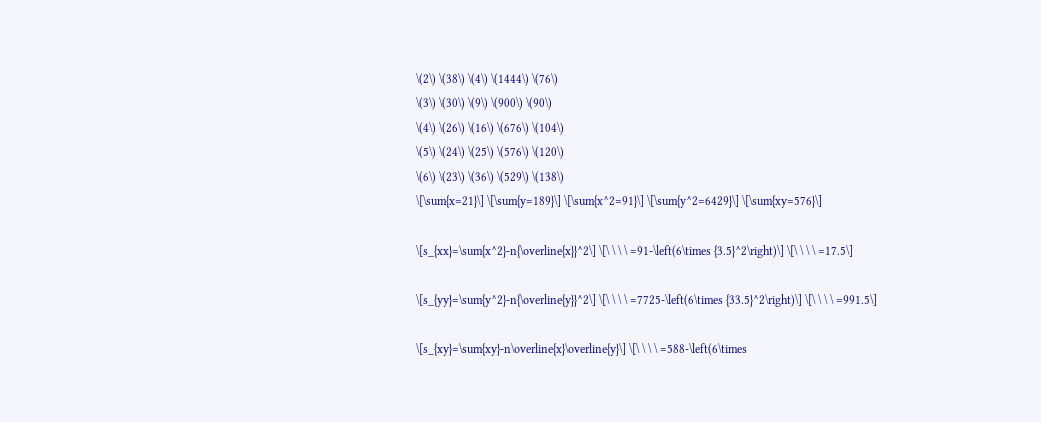\(2\) \(38\) \(4\) \(1444\) \(76\)
\(3\) \(30\) \(9\) \(900\) \(90\)
\(4\) \(26\) \(16\) \(676\) \(104\)
\(5\) \(24\) \(25\) \(576\) \(120\)
\(6\) \(23\) \(36\) \(529\) \(138\)
\[\sum{x=21}\] \[\sum{y=189}\] \[\sum{x^2=91}\] \[\sum{y^2=6429}\] \[\sum{xy=576}\]

\[s_{xx}=\sum{x^2}-n{\overline{x}}^2\] \[\ \ \ \ =91-\left(6\times {3.5}^2\right)\] \[\ \ \ \ =17.5\]

\[s_{yy}=\sum{y^2}-n{\overline{y}}^2\] \[\ \ \ \ =7725-\left(6\times {33.5}^2\right)\] \[\ \ \ \ =991.5\]

\[s_{xy}=\sum{xy}-n\overline{x}\overline{y}\] \[\ \ \ \ =588-\left(6\times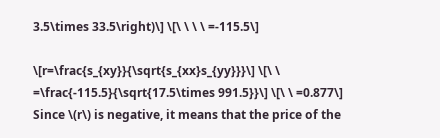3.5\times 33.5\right)\] \[\ \ \ \ =-115.5\]

\[r=\frac{s_{xy}}{\sqrt{s_{xx}s_{yy}}}\] \[\ \ =\frac{-115.5}{\sqrt{17.5\times 991.5}}\] \[\ \ =0.877\]
Since \(r\) is negative, it means that the price of the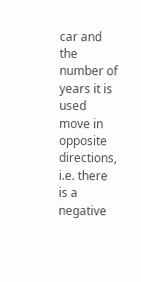car and the number of years it is used move in opposite directions, i.e. there is a negative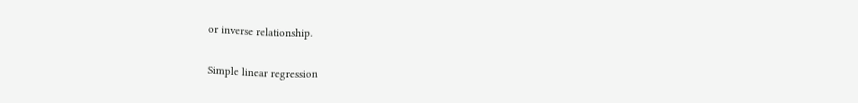or inverse relationship.

Simple linear regression